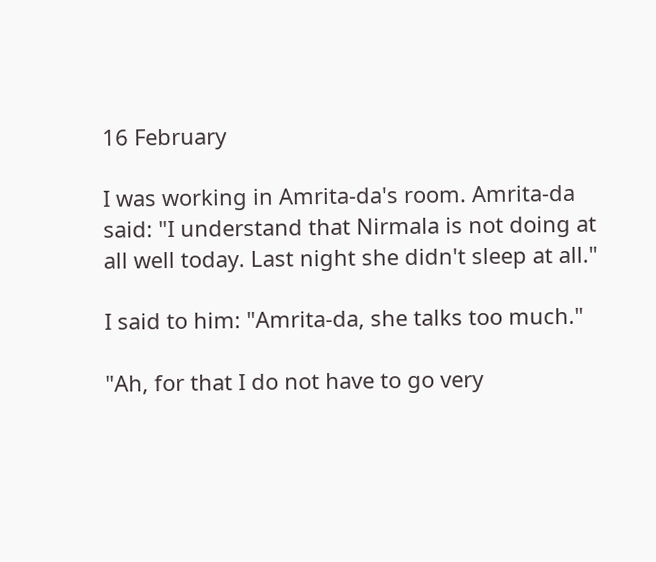16 February

I was working in Amrita-da's room. Amrita-da said: "I understand that Nirmala is not doing at all well today. Last night she didn't sleep at all."

I said to him: "Amrita-da, she talks too much."

"Ah, for that I do not have to go very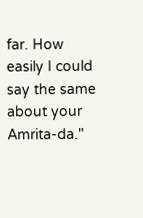far. How easily I could say the same about your Amrita-da."